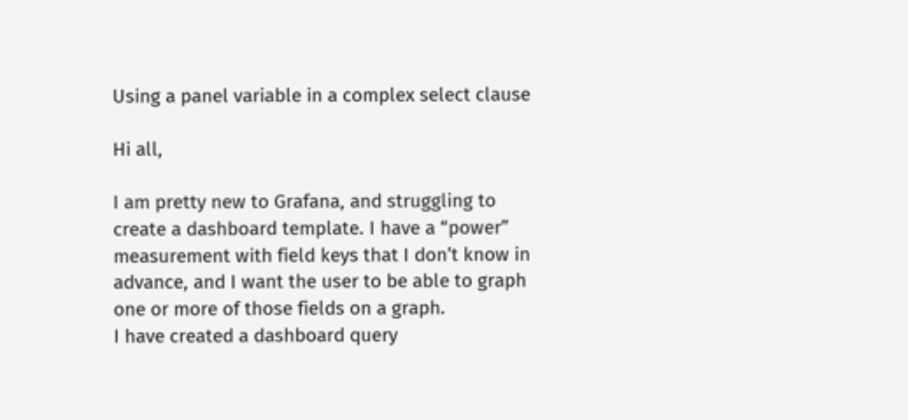Using a panel variable in a complex select clause

Hi all,

I am pretty new to Grafana, and struggling to create a dashboard template. I have a “power” measurement with field keys that I don’t know in advance, and I want the user to be able to graph one or more of those fields on a graph.
I have created a dashboard query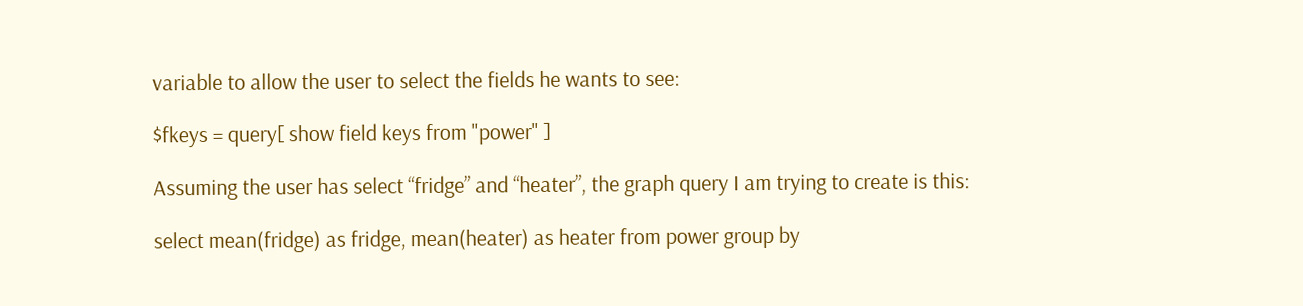variable to allow the user to select the fields he wants to see:

$fkeys = query[ show field keys from "power" ]

Assuming the user has select “fridge” and “heater”, the graph query I am trying to create is this:

select mean(fridge) as fridge, mean(heater) as heater from power group by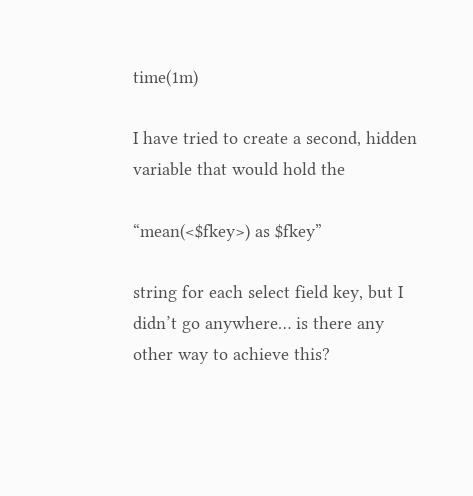time(1m)

I have tried to create a second, hidden variable that would hold the

“mean(<$fkey>) as $fkey”

string for each select field key, but I didn’t go anywhere… is there any other way to achieve this?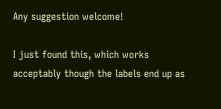Any suggestion welcome!

I just found this, which works acceptably though the labels end up as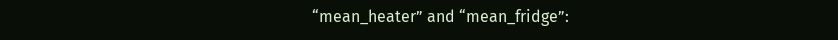“mean_heater” and “mean_fridge”: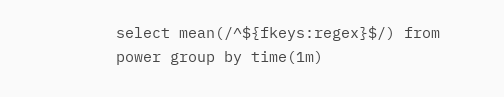select mean(/^${fkeys:regex}$/) from power group by time(1m)